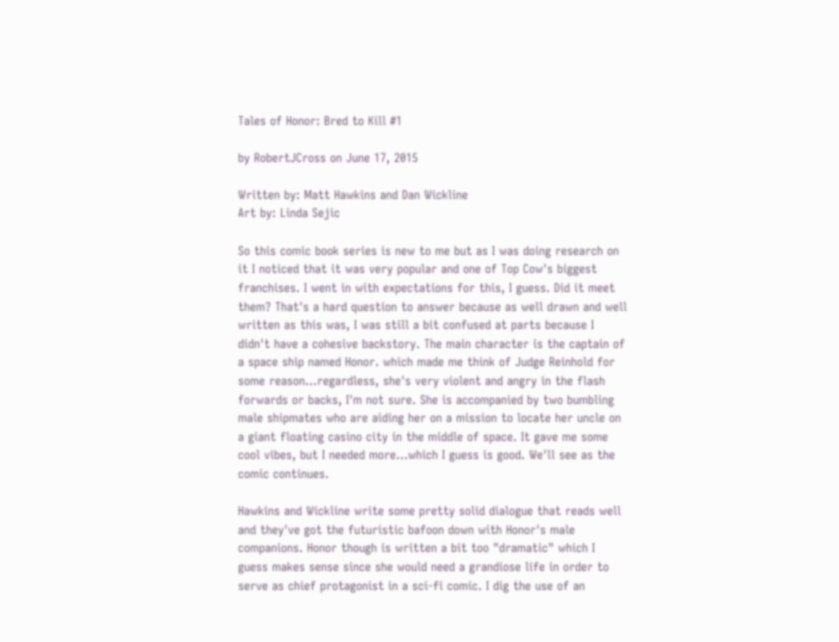Tales of Honor: Bred to Kill #1

by RobertJCross on June 17, 2015

Written by: Matt Hawkins and Dan Wickline
Art by: Linda Sejic

So this comic book series is new to me but as I was doing research on it I noticed that it was very popular and one of Top Cow's biggest franchises. I went in with expectations for this, I guess. Did it meet them? That's a hard question to answer because as well drawn and well written as this was, I was still a bit confused at parts because I didn't have a cohesive backstory. The main character is the captain of a space ship named Honor. which made me think of Judge Reinhold for some reason...regardless, she's very violent and angry in the flash forwards or backs, I'm not sure. She is accompanied by two bumbling male shipmates who are aiding her on a mission to locate her uncle on a giant floating casino city in the middle of space. It gave me some cool vibes, but I needed more...which I guess is good. We'll see as the comic continues.

Hawkins and Wickline write some pretty solid dialogue that reads well and they've got the futuristic bafoon down with Honor's male companions. Honor though is written a bit too "dramatic" which I guess makes sense since she would need a grandiose life in order to serve as chief protagonist in a sci-fi comic. I dig the use of an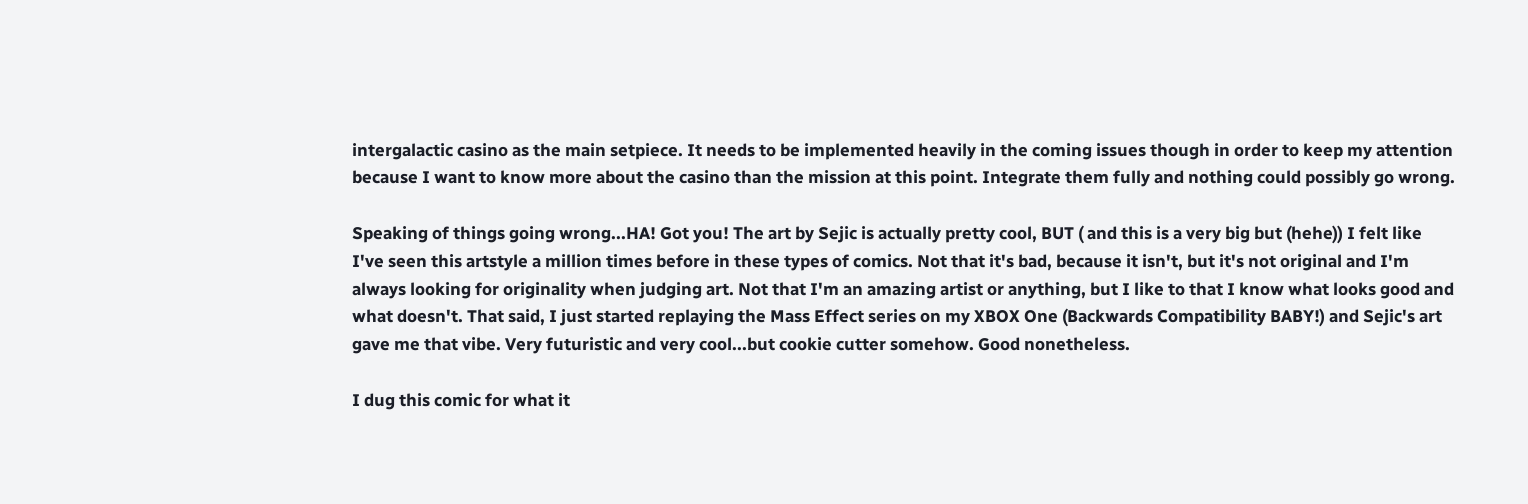intergalactic casino as the main setpiece. It needs to be implemented heavily in the coming issues though in order to keep my attention because I want to know more about the casino than the mission at this point. Integrate them fully and nothing could possibly go wrong.

Speaking of things going wrong...HA! Got you! The art by Sejic is actually pretty cool, BUT ( and this is a very big but (hehe)) I felt like I've seen this artstyle a million times before in these types of comics. Not that it's bad, because it isn't, but it's not original and I'm always looking for originality when judging art. Not that I'm an amazing artist or anything, but I like to that I know what looks good and what doesn't. That said, I just started replaying the Mass Effect series on my XBOX One (Backwards Compatibility BABY!) and Sejic's art gave me that vibe. Very futuristic and very cool...but cookie cutter somehow. Good nonetheless.

I dug this comic for what it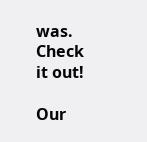was. Check it out!

Our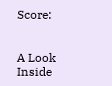Score:


A Look Inside